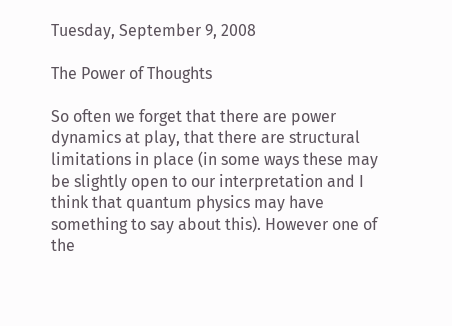Tuesday, September 9, 2008

The Power of Thoughts

So often we forget that there are power dynamics at play, that there are structural limitations in place (in some ways these may be slightly open to our interpretation and I think that quantum physics may have something to say about this). However one of the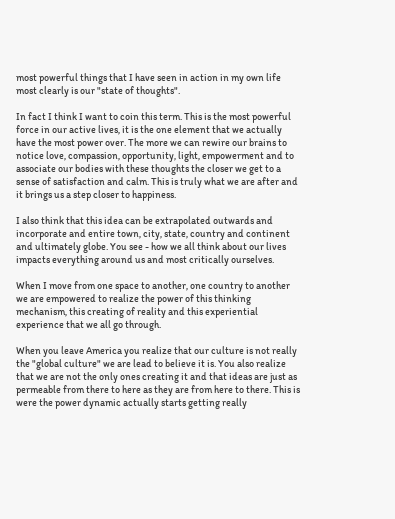most powerful things that I have seen in action in my own life most clearly is our "state of thoughts".

In fact I think I want to coin this term. This is the most powerful force in our active lives, it is the one element that we actually have the most power over. The more we can rewire our brains to notice love, compassion, opportunity, light, empowerment and to associate our bodies with these thoughts the closer we get to a sense of satisfaction and calm. This is truly what we are after and it brings us a step closer to happiness.

I also think that this idea can be extrapolated outwards and incorporate and entire town, city, state, country and continent and ultimately globe. You see - how we all think about our lives impacts everything around us and most critically ourselves.

When I move from one space to another, one country to another we are empowered to realize the power of this thinking mechanism, this creating of reality and this experiential experience that we all go through.

When you leave America you realize that our culture is not really the "global culture" we are lead to believe it is. You also realize that we are not the only ones creating it and that ideas are just as permeable from there to here as they are from here to there. This is were the power dynamic actually starts getting really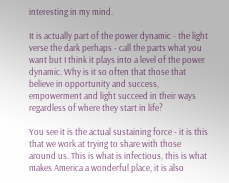interesting in my mind.

It is actually part of the power dynamic - the light verse the dark perhaps - call the parts what you want but I think it plays into a level of the power dynamic. Why is it so often that those that believe in opportunity and success, empowerment and light succeed in their ways regardless of where they start in life?

You see it is the actual sustaining force - it is this that we work at trying to share with those around us. This is what is infectious, this is what makes America a wonderful place, it is also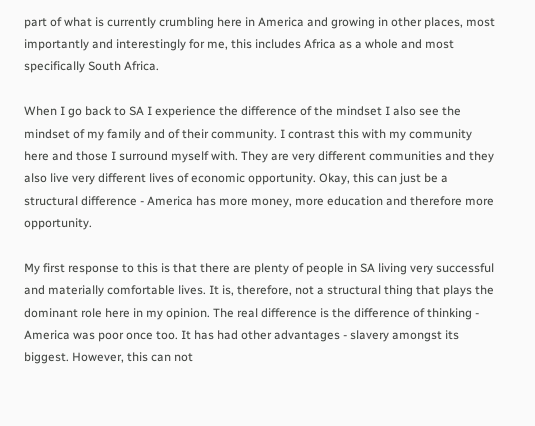part of what is currently crumbling here in America and growing in other places, most importantly and interestingly for me, this includes Africa as a whole and most specifically South Africa.

When I go back to SA I experience the difference of the mindset I also see the mindset of my family and of their community. I contrast this with my community here and those I surround myself with. They are very different communities and they also live very different lives of economic opportunity. Okay, this can just be a structural difference - America has more money, more education and therefore more opportunity.

My first response to this is that there are plenty of people in SA living very successful and materially comfortable lives. It is, therefore, not a structural thing that plays the dominant role here in my opinion. The real difference is the difference of thinking - America was poor once too. It has had other advantages - slavery amongst its biggest. However, this can not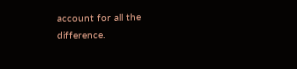account for all the difference.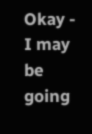Okay - I may be going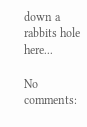down a rabbits hole here...

No comments: